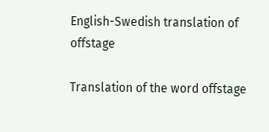English-Swedish translation of offstage

Translation of the word offstage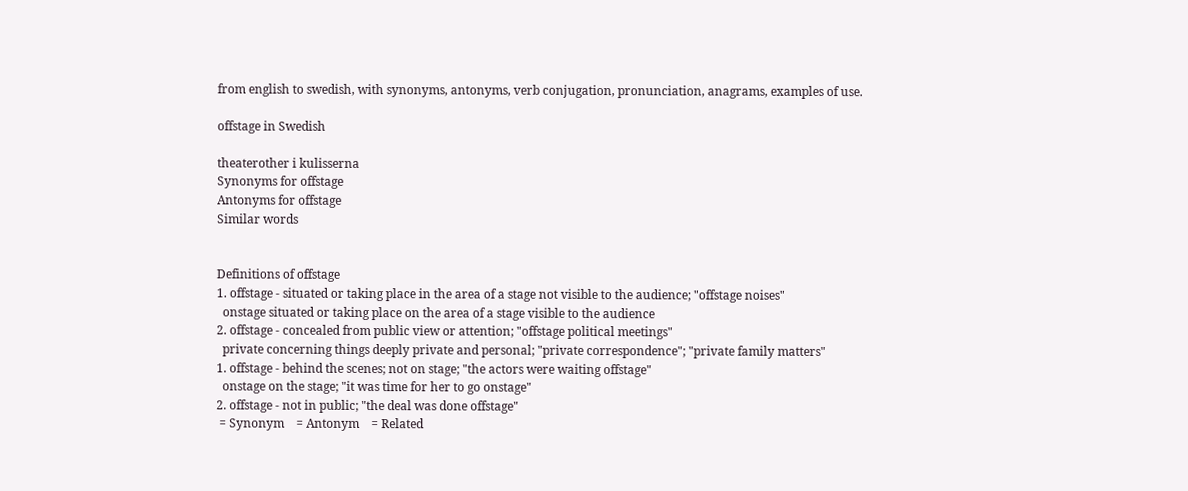from english to swedish, with synonyms, antonyms, verb conjugation, pronunciation, anagrams, examples of use.

offstage in Swedish

theaterother i kulisserna
Synonyms for offstage
Antonyms for offstage
Similar words


Definitions of offstage
1. offstage - situated or taking place in the area of a stage not visible to the audience; "offstage noises"
  onstage situated or taking place on the area of a stage visible to the audience
2. offstage - concealed from public view or attention; "offstage political meetings"
  private concerning things deeply private and personal; "private correspondence"; "private family matters"
1. offstage - behind the scenes; not on stage; "the actors were waiting offstage"
  onstage on the stage; "it was time for her to go onstage"
2. offstage - not in public; "the deal was done offstage"
 = Synonym    = Antonym    = Related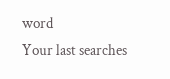word
Your last searches